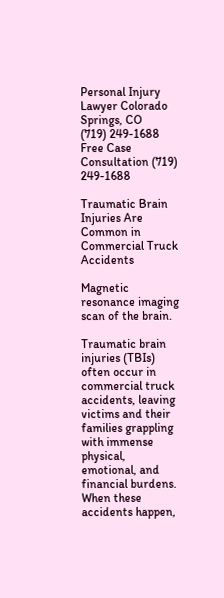Personal Injury Lawyer Colorado Springs, CO
(719) 249-1688
Free Case Consultation (719) 249-1688

Traumatic Brain Injuries Are Common in Commercial Truck Accidents

Magnetic resonance imaging scan of the brain.

Traumatic brain injuries (TBIs) often occur in commercial truck accidents, leaving victims and their families grappling with immense physical, emotional, and financial burdens. When these accidents happen,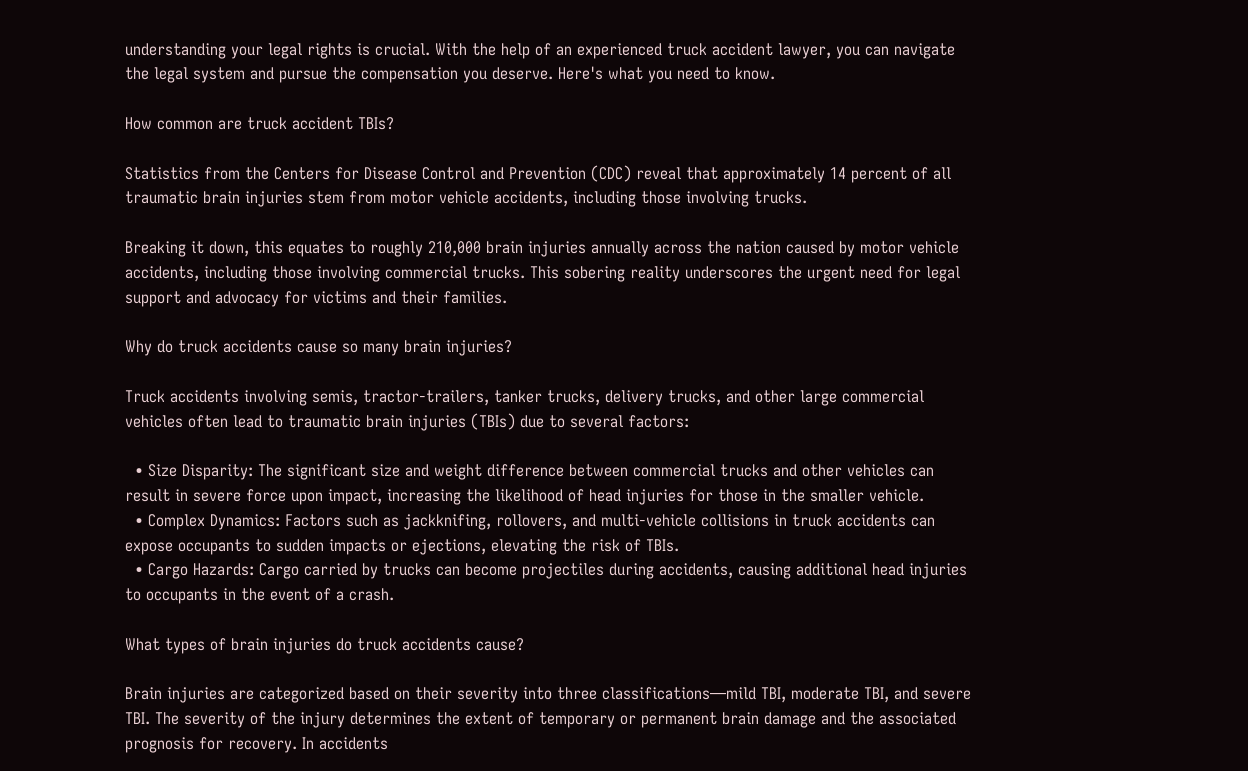understanding your legal rights is crucial. With the help of an experienced truck accident lawyer, you can navigate the legal system and pursue the compensation you deserve. Here's what you need to know.

How common are truck accident TBIs?

Statistics from the Centers for Disease Control and Prevention (CDC) reveal that approximately 14 percent of all traumatic brain injuries stem from motor vehicle accidents, including those involving trucks.

Breaking it down, this equates to roughly 210,000 brain injuries annually across the nation caused by motor vehicle accidents, including those involving commercial trucks. This sobering reality underscores the urgent need for legal support and advocacy for victims and their families.

Why do truck accidents cause so many brain injuries?

Truck accidents involving semis, tractor-trailers, tanker trucks, delivery trucks, and other large commercial vehicles often lead to traumatic brain injuries (TBIs) due to several factors:

  • Size Disparity: The significant size and weight difference between commercial trucks and other vehicles can result in severe force upon impact, increasing the likelihood of head injuries for those in the smaller vehicle.
  • Complex Dynamics: Factors such as jackknifing, rollovers, and multi-vehicle collisions in truck accidents can expose occupants to sudden impacts or ejections, elevating the risk of TBIs.
  • Cargo Hazards: Cargo carried by trucks can become projectiles during accidents, causing additional head injuries to occupants in the event of a crash.

What types of brain injuries do truck accidents cause?

Brain injuries are categorized based on their severity into three classifications—mild TBI, moderate TBI, and severe TBI. The severity of the injury determines the extent of temporary or permanent brain damage and the associated prognosis for recovery. In accidents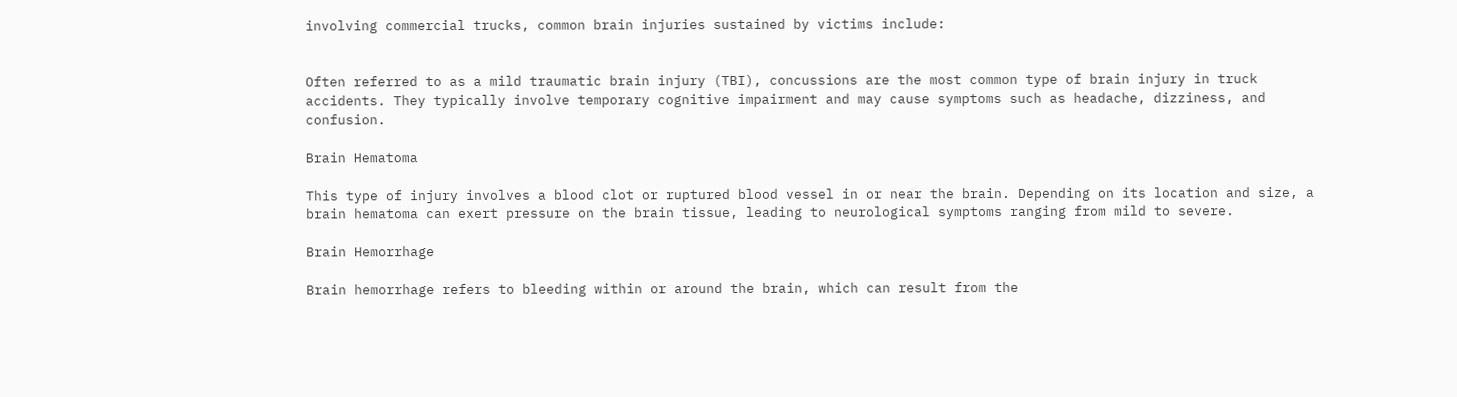involving commercial trucks, common brain injuries sustained by victims include:


Often referred to as a mild traumatic brain injury (TBI), concussions are the most common type of brain injury in truck accidents. They typically involve temporary cognitive impairment and may cause symptoms such as headache, dizziness, and confusion.

Brain Hematoma

This type of injury involves a blood clot or ruptured blood vessel in or near the brain. Depending on its location and size, a brain hematoma can exert pressure on the brain tissue, leading to neurological symptoms ranging from mild to severe.

Brain Hemorrhage

Brain hemorrhage refers to bleeding within or around the brain, which can result from the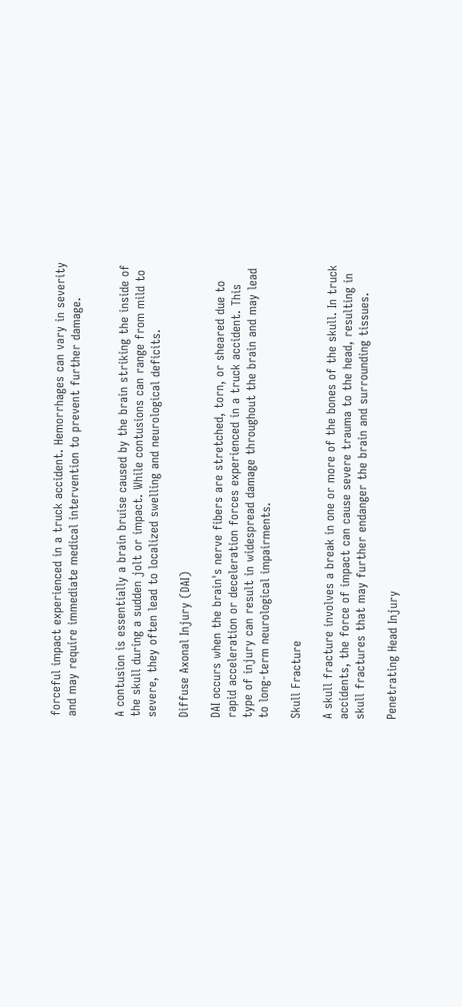forceful impact experienced in a truck accident. Hemorrhages can vary in severity and may require immediate medical intervention to prevent further damage.


A contusion is essentially a brain bruise caused by the brain striking the inside of the skull during a sudden jolt or impact. While contusions can range from mild to severe, they often lead to localized swelling and neurological deficits.

Diffuse Axonal Injury (DAI)

DAI occurs when the brain's nerve fibers are stretched, torn, or sheared due to rapid acceleration or deceleration forces experienced in a truck accident. This type of injury can result in widespread damage throughout the brain and may lead to long-term neurological impairments.

Skull Fracture

A skull fracture involves a break in one or more of the bones of the skull. In truck accidents, the force of impact can cause severe trauma to the head, resulting in skull fractures that may further endanger the brain and surrounding tissues.

Penetrating Head Injury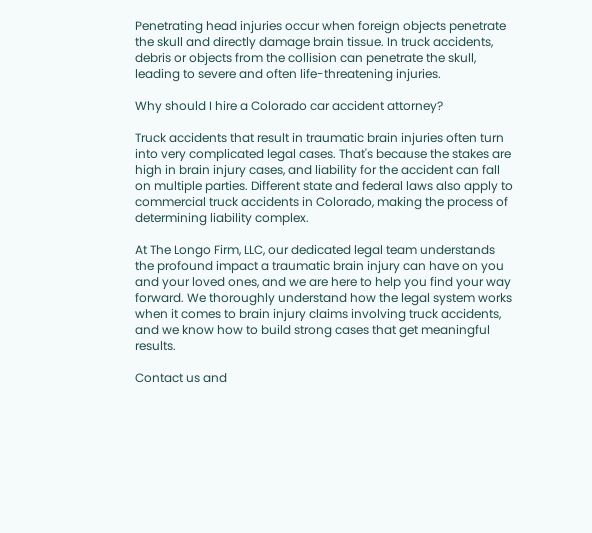Penetrating head injuries occur when foreign objects penetrate the skull and directly damage brain tissue. In truck accidents, debris or objects from the collision can penetrate the skull, leading to severe and often life-threatening injuries.

Why should I hire a Colorado car accident attorney?

Truck accidents that result in traumatic brain injuries often turn into very complicated legal cases. That's because the stakes are high in brain injury cases, and liability for the accident can fall on multiple parties. Different state and federal laws also apply to commercial truck accidents in Colorado, making the process of determining liability complex.

At The Longo Firm, LLC, our dedicated legal team understands the profound impact a traumatic brain injury can have on you and your loved ones, and we are here to help you find your way forward. We thoroughly understand how the legal system works when it comes to brain injury claims involving truck accidents, and we know how to build strong cases that get meaningful results.

Contact us and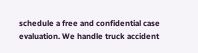schedule a free and confidential case evaluation. We handle truck accident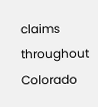claims throughout Colorado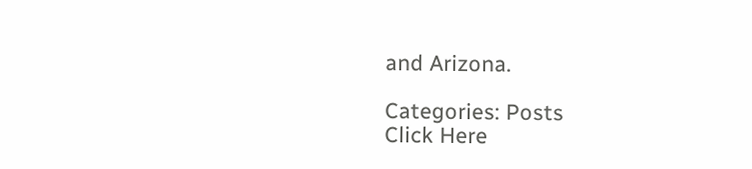and Arizona.

Categories: Posts
Click Here